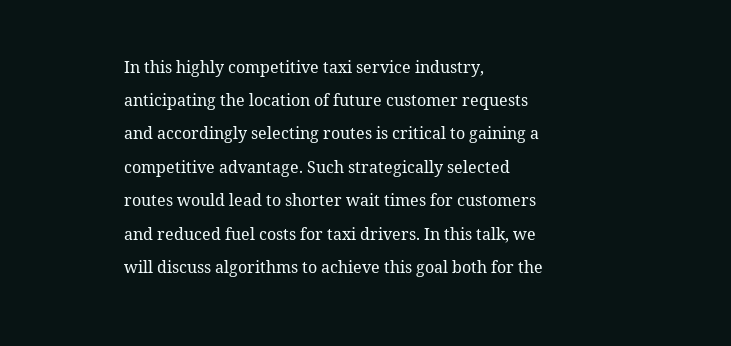In this highly competitive taxi service industry, anticipating the location of future customer requests and accordingly selecting routes is critical to gaining a competitive advantage. Such strategically selected routes would lead to shorter wait times for customers and reduced fuel costs for taxi drivers. In this talk, we will discuss algorithms to achieve this goal both for the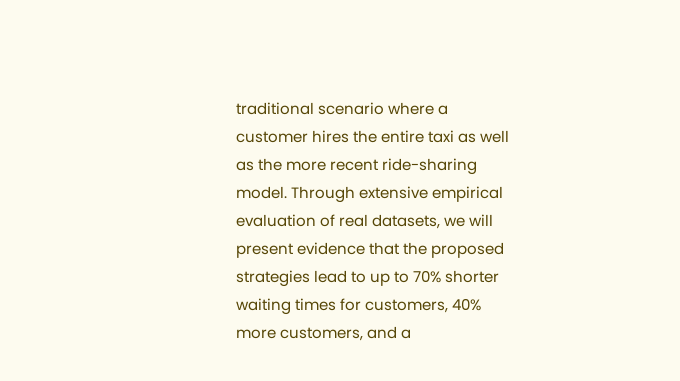traditional scenario where a customer hires the entire taxi as well as the more recent ride-sharing model. Through extensive empirical evaluation of real datasets, we will present evidence that the proposed strategies lead to up to 70% shorter waiting times for customers, 40% more customers, and a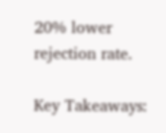20% lower rejection rate.

Key Takeaways: